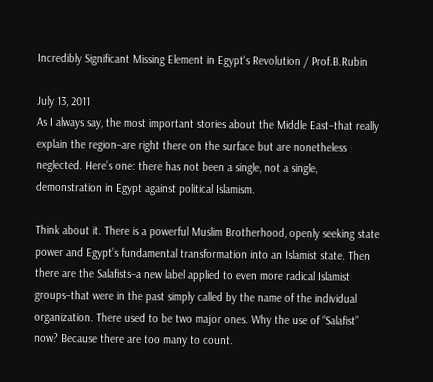Incredibly Significant Missing Element in Egypt's Revolution / Prof.B.Rubin

July 13, 2011
As I always say, the most important stories about the Middle East–that really explain the region–are right there on the surface but are nonetheless neglected. Here’s one: there has not been a single, not a single, demonstration in Egypt against political Islamism.

Think about it. There is a powerful Muslim Brotherhood, openly seeking state power and Egypt’s fundamental transformation into an Islamist state. Then there are the Salafists–a new label applied to even more radical Islamist groups–that were in the past simply called by the name of the individual organization. There used to be two major ones. Why the use of “Salafist” now? Because there are too many to count.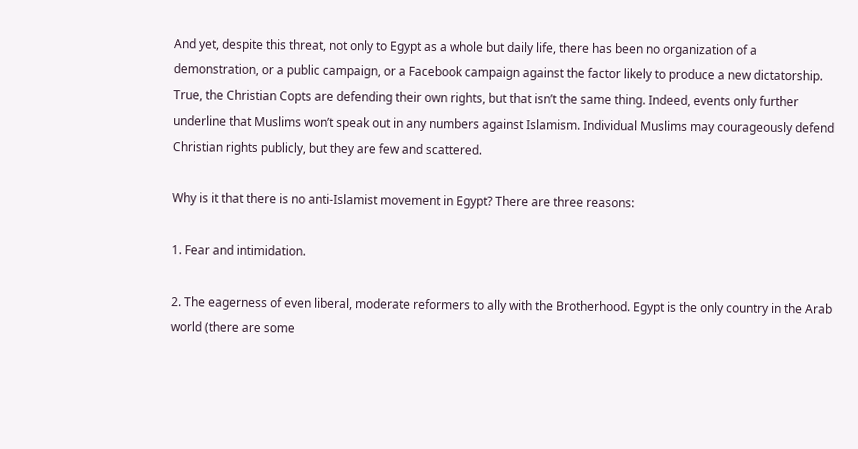And yet, despite this threat, not only to Egypt as a whole but daily life, there has been no organization of a demonstration, or a public campaign, or a Facebook campaign against the factor likely to produce a new dictatorship. True, the Christian Copts are defending their own rights, but that isn’t the same thing. Indeed, events only further underline that Muslims won’t speak out in any numbers against Islamism. Individual Muslims may courageously defend Christian rights publicly, but they are few and scattered.

Why is it that there is no anti-Islamist movement in Egypt? There are three reasons:

1. Fear and intimidation.

2. The eagerness of even liberal, moderate reformers to ally with the Brotherhood. Egypt is the only country in the Arab world (there are some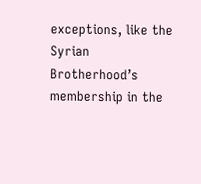exceptions, like the Syrian Brotherhood’s membership in the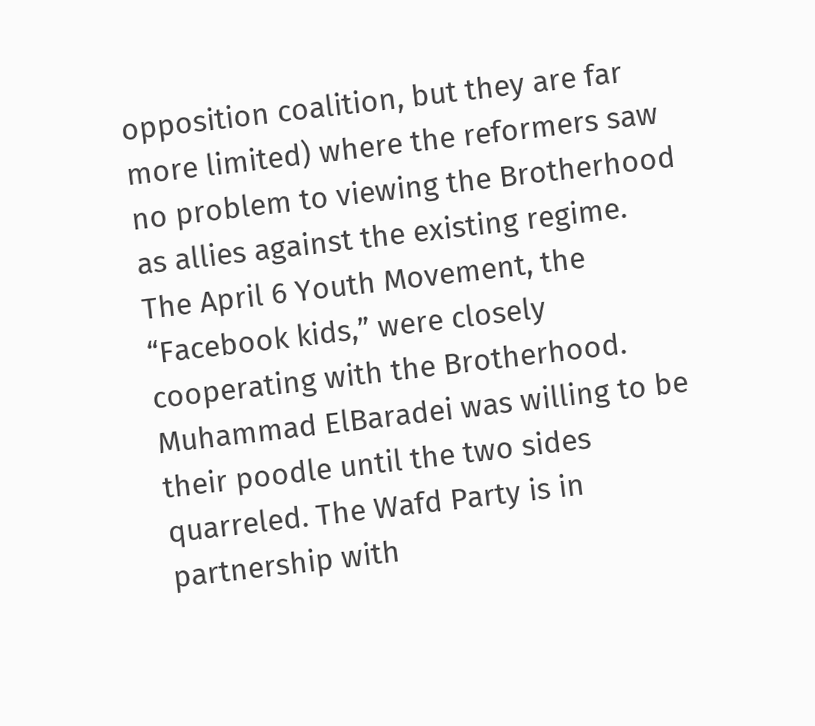opposition coalition, but they are far more limited) where the reformers saw no problem to viewing the Brotherhood as allies against the existing regime. The April 6 Youth Movement, the “Facebook kids,” were closely cooperating with the Brotherhood. Muhammad ElBaradei was willing to be their poodle until the two sides quarreled. The Wafd Party is in partnership with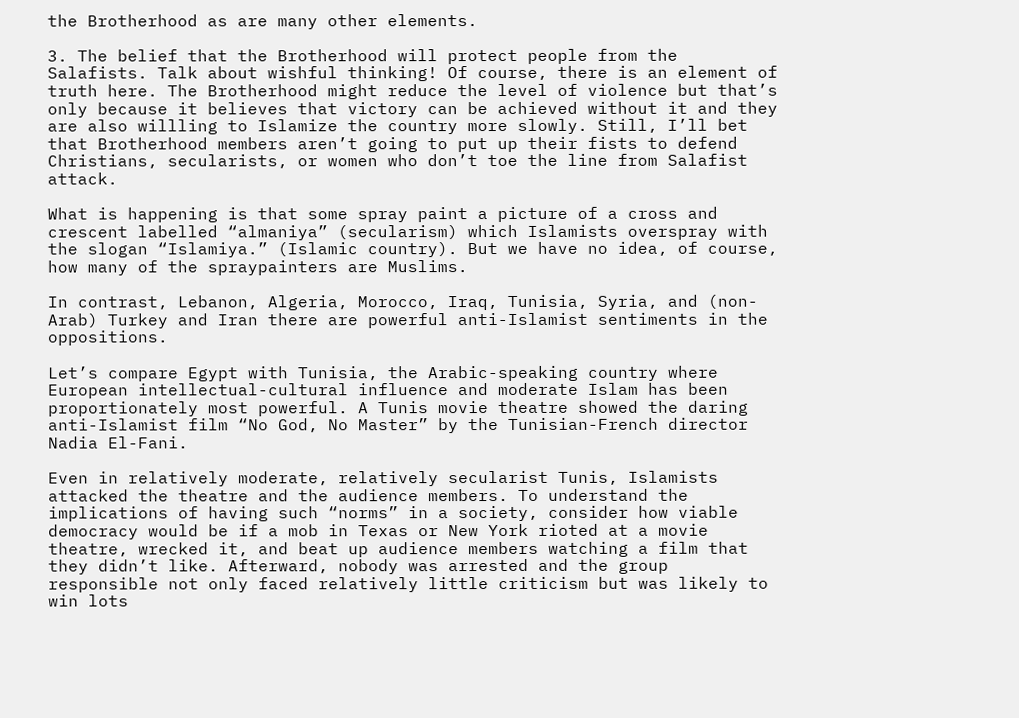the Brotherhood as are many other elements.

3. The belief that the Brotherhood will protect people from the Salafists. Talk about wishful thinking! Of course, there is an element of truth here. The Brotherhood might reduce the level of violence but that’s only because it believes that victory can be achieved without it and they are also willling to Islamize the country more slowly. Still, I’ll bet that Brotherhood members aren’t going to put up their fists to defend Christians, secularists, or women who don’t toe the line from Salafist attack.

What is happening is that some spray paint a picture of a cross and crescent labelled “almaniya” (secularism) which Islamists overspray with the slogan “Islamiya.” (Islamic country). But we have no idea, of course, how many of the spraypainters are Muslims.

In contrast, Lebanon, Algeria, Morocco, Iraq, Tunisia, Syria, and (non-Arab) Turkey and Iran there are powerful anti-Islamist sentiments in the oppositions.

Let’s compare Egypt with Tunisia, the Arabic-speaking country where European intellectual-cultural influence and moderate Islam has been proportionately most powerful. A Tunis movie theatre showed the daring anti-Islamist film “No God, No Master” by the Tunisian-French director Nadia El-Fani.

Even in relatively moderate, relatively secularist Tunis, Islamists attacked the theatre and the audience members. To understand the implications of having such “norms” in a society, consider how viable democracy would be if a mob in Texas or New York rioted at a movie theatre, wrecked it, and beat up audience members watching a film that they didn’t like. Afterward, nobody was arrested and the group responsible not only faced relatively little criticism but was likely to win lots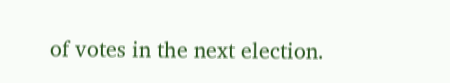of votes in the next election.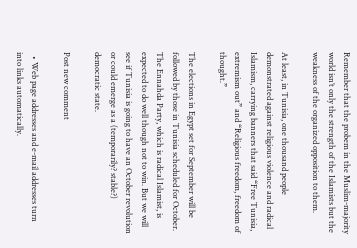Remember that the probem in the Muslim-majority world isn’t only the strength of the Islamists but the weakness of the organized opposition to them.

At least, in Tunisia, one thousand people demonstrated against religious violence and radical Islamism, carrying banners that said “Free Tunisia, extremism out” and “Religious freedom, freedom of thought.”

The elections in Egypt set for September will be followed by those in Tunisia scheduled for October. The Ennahda Party, which is radical Islamist, is expected to do well though not to win. But we will see if Tunisia is going to have an October revolution or could emerge as a (temporarily? stable?) democratic state.

Post new comment

  • Web page addresses and e-mail addresses turn into links automatically.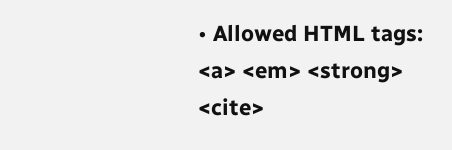• Allowed HTML tags: <a> <em> <strong> <cite>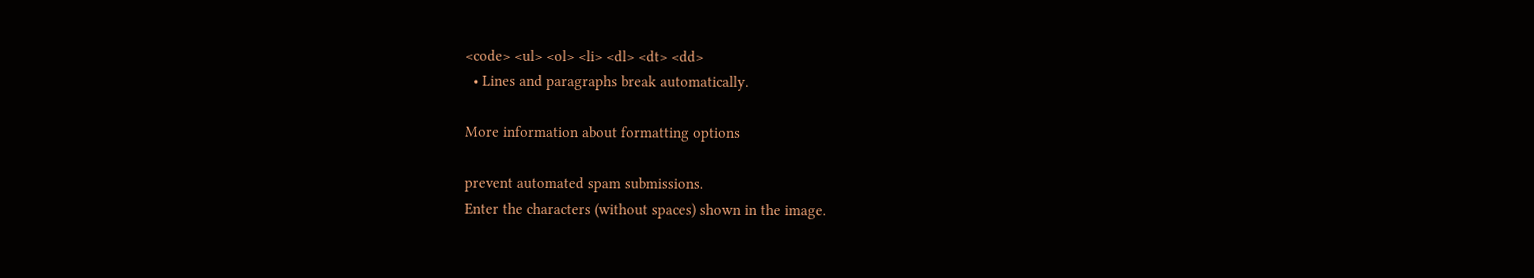<code> <ul> <ol> <li> <dl> <dt> <dd>
  • Lines and paragraphs break automatically.

More information about formatting options

prevent automated spam submissions.
Enter the characters (without spaces) shown in the image.